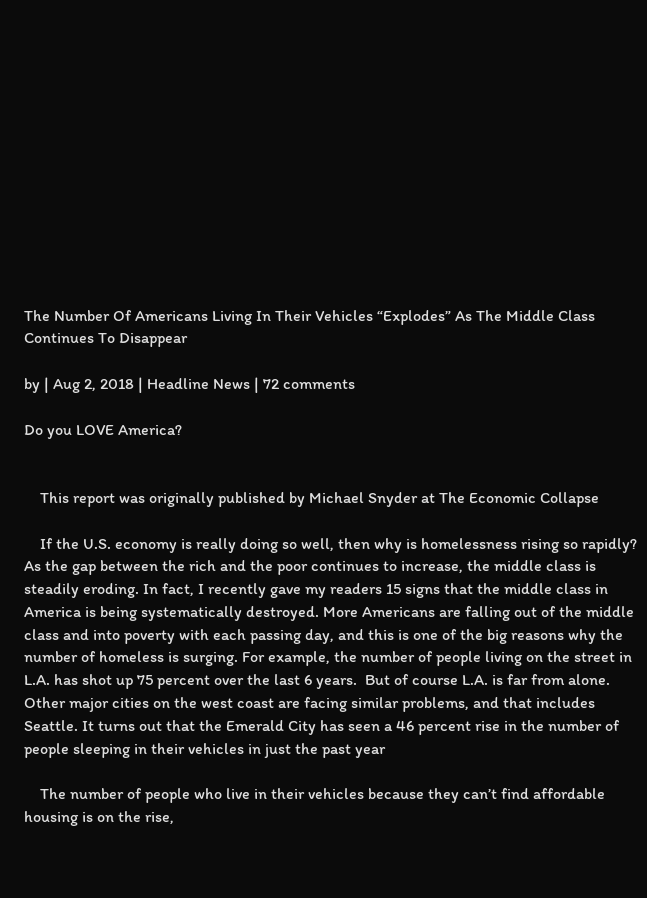The Number Of Americans Living In Their Vehicles “Explodes” As The Middle Class Continues To Disappear

by | Aug 2, 2018 | Headline News | 72 comments

Do you LOVE America?


    This report was originally published by Michael Snyder at The Economic Collapse

    If the U.S. economy is really doing so well, then why is homelessness rising so rapidly? As the gap between the rich and the poor continues to increase, the middle class is steadily eroding. In fact, I recently gave my readers 15 signs that the middle class in America is being systematically destroyed. More Americans are falling out of the middle class and into poverty with each passing day, and this is one of the big reasons why the number of homeless is surging. For example, the number of people living on the street in L.A. has shot up 75 percent over the last 6 years.  But of course L.A. is far from alone. Other major cities on the west coast are facing similar problems, and that includes Seattle. It turns out that the Emerald City has seen a 46 percent rise in the number of people sleeping in their vehicles in just the past year

    The number of people who live in their vehicles because they can’t find affordable housing is on the rise,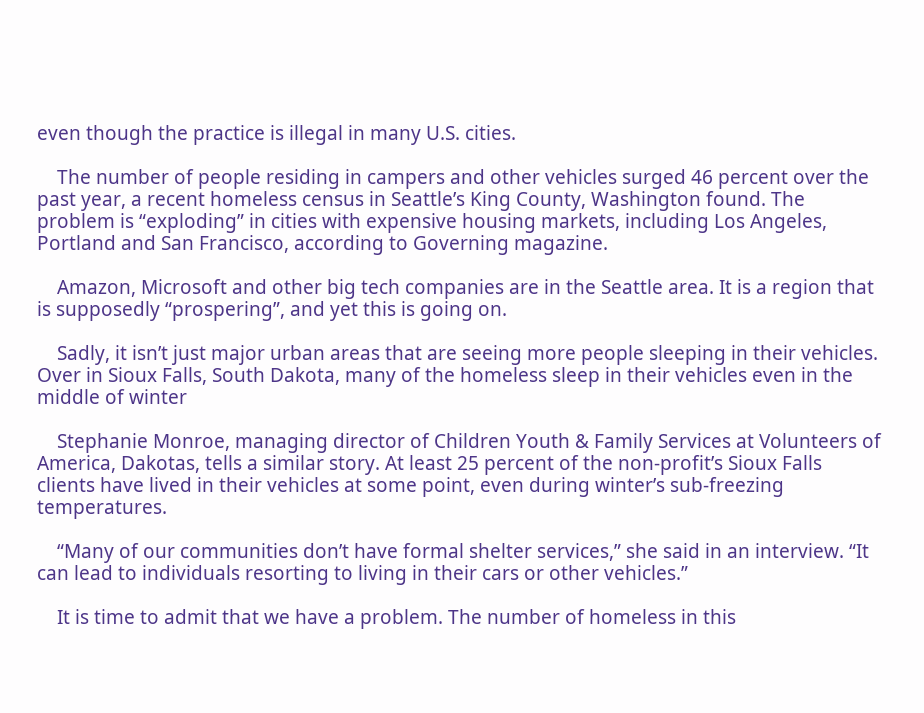even though the practice is illegal in many U.S. cities.

    The number of people residing in campers and other vehicles surged 46 percent over the past year, a recent homeless census in Seattle’s King County, Washington found. The problem is “exploding” in cities with expensive housing markets, including Los Angeles, Portland and San Francisco, according to Governing magazine.

    Amazon, Microsoft and other big tech companies are in the Seattle area. It is a region that is supposedly “prospering”, and yet this is going on.

    Sadly, it isn’t just major urban areas that are seeing more people sleeping in their vehicles. Over in Sioux Falls, South Dakota, many of the homeless sleep in their vehicles even in the middle of winter

    Stephanie Monroe, managing director of Children Youth & Family Services at Volunteers of America, Dakotas, tells a similar story. At least 25 percent of the non-profit’s Sioux Falls clients have lived in their vehicles at some point, even during winter’s sub-freezing temperatures.

    “Many of our communities don’t have formal shelter services,” she said in an interview. “It can lead to individuals resorting to living in their cars or other vehicles.”

    It is time to admit that we have a problem. The number of homeless in this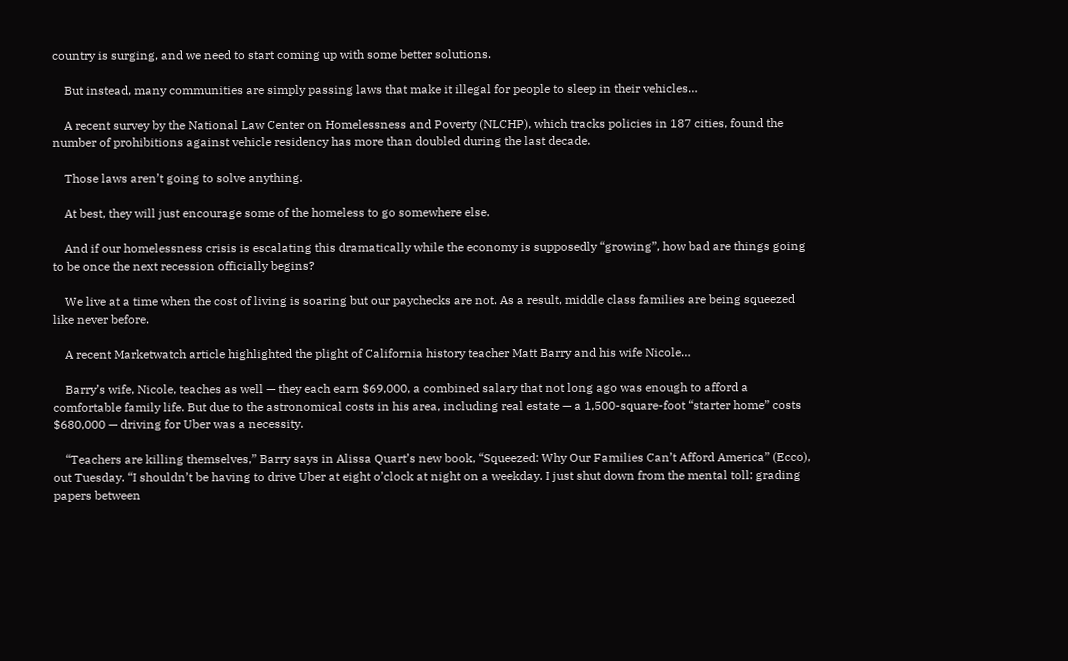country is surging, and we need to start coming up with some better solutions.

    But instead, many communities are simply passing laws that make it illegal for people to sleep in their vehicles…

    A recent survey by the National Law Center on Homelessness and Poverty (NLCHP), which tracks policies in 187 cities, found the number of prohibitions against vehicle residency has more than doubled during the last decade.

    Those laws aren’t going to solve anything.

    At best, they will just encourage some of the homeless to go somewhere else.

    And if our homelessness crisis is escalating this dramatically while the economy is supposedly “growing”, how bad are things going to be once the next recession officially begins?

    We live at a time when the cost of living is soaring but our paychecks are not. As a result, middle class families are being squeezed like never before.

    A recent Marketwatch article highlighted the plight of California history teacher Matt Barry and his wife Nicole…

    Barry’s wife, Nicole, teaches as well — they each earn $69,000, a combined salary that not long ago was enough to afford a comfortable family life. But due to the astronomical costs in his area, including real estate — a 1,500-square-foot “starter home” costs $680,000 — driving for Uber was a necessity.

    “Teachers are killing themselves,” Barry says in Alissa Quart’s new book, “Squeezed: Why Our Families Can’t Afford America” (Ecco), out Tuesday. “I shouldn’t be having to drive Uber at eight o’clock at night on a weekday. I just shut down from the mental toll: grading papers between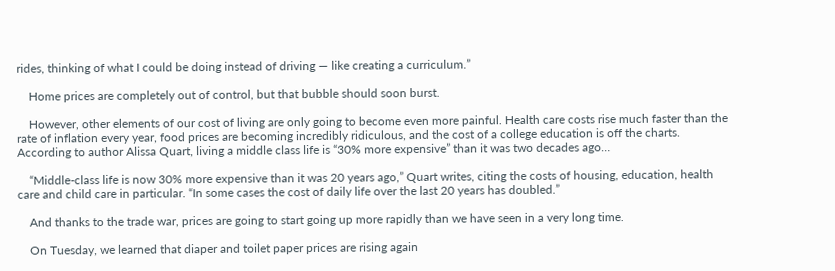rides, thinking of what I could be doing instead of driving — like creating a curriculum.”

    Home prices are completely out of control, but that bubble should soon burst.

    However, other elements of our cost of living are only going to become even more painful. Health care costs rise much faster than the rate of inflation every year, food prices are becoming incredibly ridiculous, and the cost of a college education is off the charts. According to author Alissa Quart, living a middle class life is “30% more expensive” than it was two decades ago…

    “Middle-class life is now 30% more expensive than it was 20 years ago,” Quart writes, citing the costs of housing, education, health care and child care in particular. “In some cases the cost of daily life over the last 20 years has doubled.”

    And thanks to the trade war, prices are going to start going up more rapidly than we have seen in a very long time.

    On Tuesday, we learned that diaper and toilet paper prices are rising again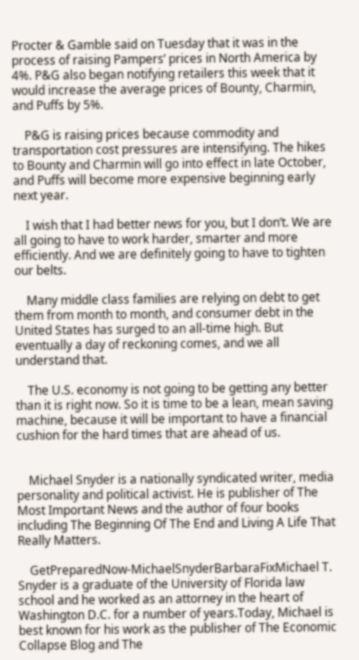Procter & Gamble said on Tuesday that it was in the process of raising Pampers’ prices in North America by 4%. P&G also began notifying retailers this week that it would increase the average prices of Bounty, Charmin, and Puffs by 5%.

    P&G is raising prices because commodity and transportation cost pressures are intensifying. The hikes to Bounty and Charmin will go into effect in late October, and Puffs will become more expensive beginning early next year.

    I wish that I had better news for you, but I don’t. We are all going to have to work harder, smarter and more efficiently. And we are definitely going to have to tighten our belts.

    Many middle class families are relying on debt to get them from month to month, and consumer debt in the United States has surged to an all-time high. But eventually a day of reckoning comes, and we all understand that.

    The U.S. economy is not going to be getting any better than it is right now. So it is time to be a lean, mean saving machine, because it will be important to have a financial cushion for the hard times that are ahead of us.


    Michael Snyder is a nationally syndicated writer, media personality and political activist. He is publisher of The Most Important News and the author of four books including The Beginning Of The End and Living A Life That Really Matters.

    GetPreparedNow-MichaelSnyderBarbaraFixMichael T. Snyder is a graduate of the University of Florida law school and he worked as an attorney in the heart of Washington D.C. for a number of years.Today, Michael is best known for his work as the publisher of The Economic Collapse Blog and The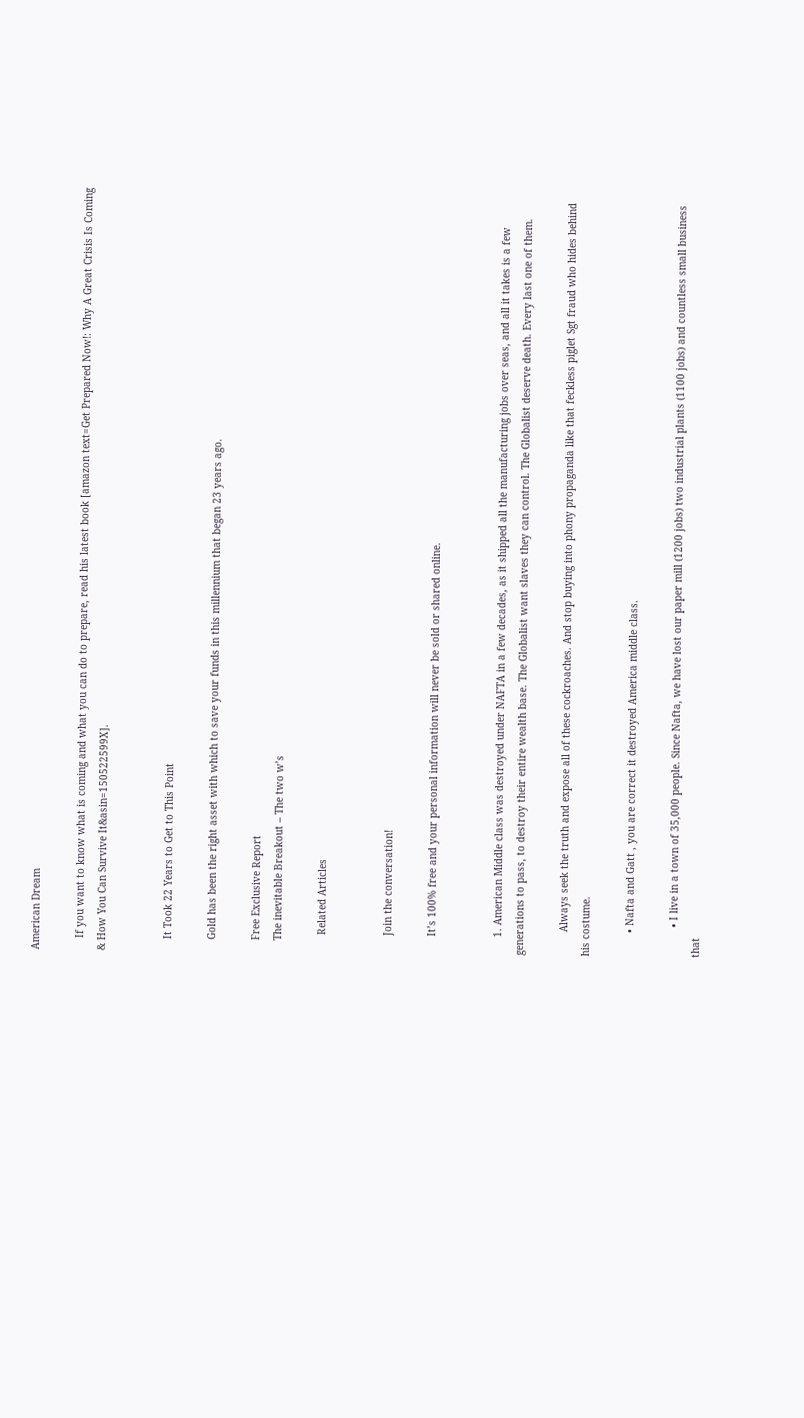American Dream

    If you want to know what is coming and what you can do to prepare, read his latest book [amazon text=Get Prepared Now!: Why A Great Crisis Is Coming & How You Can Survive It&asin=150522599X].


    It Took 22 Years to Get to This Point

    Gold has been the right asset with which to save your funds in this millennium that began 23 years ago.

    Free Exclusive Report
    The inevitable Breakout – The two w’s

      Related Articles


      Join the conversation!

      It’s 100% free and your personal information will never be sold or shared online.


      1. American Middle class was destroyed under NAFTA in a few decades, as it shipped all the manufacturing jobs over seas, and all it takes is a few generations to pass, to destroy their entire wealth base. The Globalist want slaves they can control. The Globalist deserve death. Every last one of them.

        Always seek the truth and expose all of these cockroaches. And stop buying into phony propaganda like that feckless piglet Sgt fraud who hides behind his costume.

        • Nafta and Gatt , you are correct it destroyed America middle class.

          • I live in a town of 35,000 people. Since Nafta, we have lost our paper mill (1200 jobs) two industrial plants (1100 jobs) and countless small business that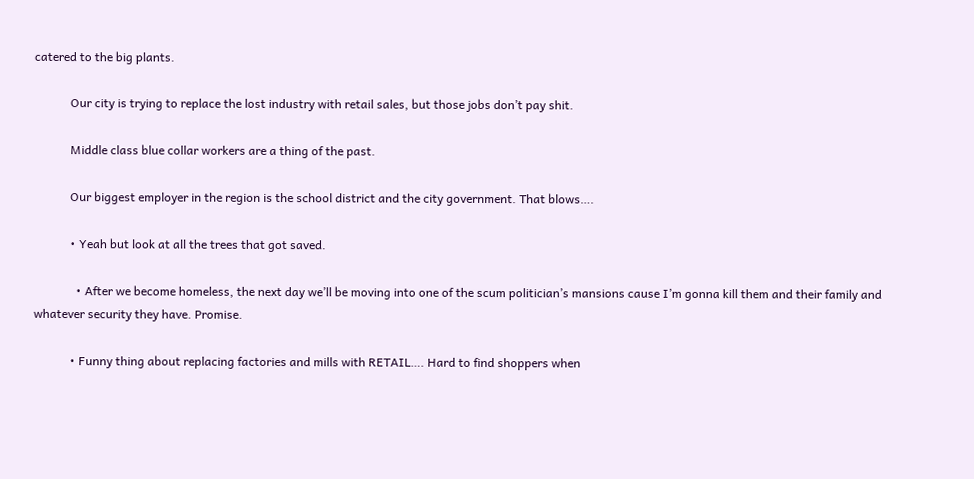catered to the big plants.

            Our city is trying to replace the lost industry with retail sales, but those jobs don’t pay shit.

            Middle class blue collar workers are a thing of the past.

            Our biggest employer in the region is the school district and the city government. That blows….

            • Yeah but look at all the trees that got saved.

              • After we become homeless, the next day we’ll be moving into one of the scum politician’s mansions cause I’m gonna kill them and their family and whatever security they have. Promise.

            • Funny thing about replacing factories and mills with RETAIL…. Hard to find shoppers when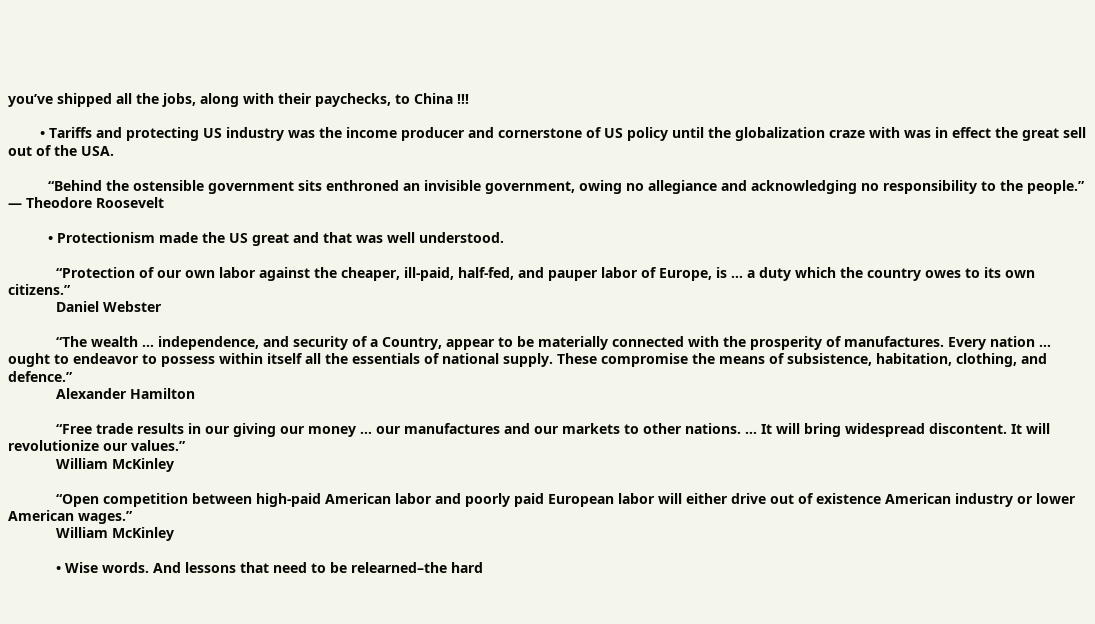you’ve shipped all the jobs, along with their paychecks, to China !!!

        • Tariffs and protecting US industry was the income producer and cornerstone of US policy until the globalization craze with was in effect the great sell out of the USA.

          “Behind the ostensible government sits enthroned an invisible government, owing no allegiance and acknowledging no responsibility to the people.” ― Theodore Roosevelt

          • Protectionism made the US great and that was well understood.

            “Protection of our own labor against the cheaper, ill-paid, half-fed, and pauper labor of Europe, is … a duty which the country owes to its own citizens.”
            Daniel Webster

            “The wealth … independence, and security of a Country, appear to be materially connected with the prosperity of manufactures. Every nation … ought to endeavor to possess within itself all the essentials of national supply. These compromise the means of subsistence, habitation, clothing, and defence.”
            Alexander Hamilton

            “Free trade results in our giving our money … our manufactures and our markets to other nations. … It will bring widespread discontent. It will revolutionize our values.”
            William McKinley

            “Open competition between high-paid American labor and poorly paid European labor will either drive out of existence American industry or lower American wages.”
            William McKinley

            • Wise words. And lessons that need to be relearned–the hard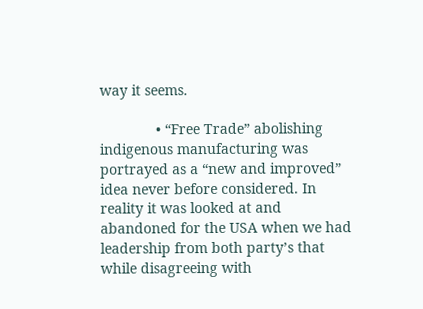way it seems.

              • “Free Trade” abolishing indigenous manufacturing was portrayed as a “new and improved” idea never before considered. In reality it was looked at and abandoned for the USA when we had leadership from both party’s that while disagreeing with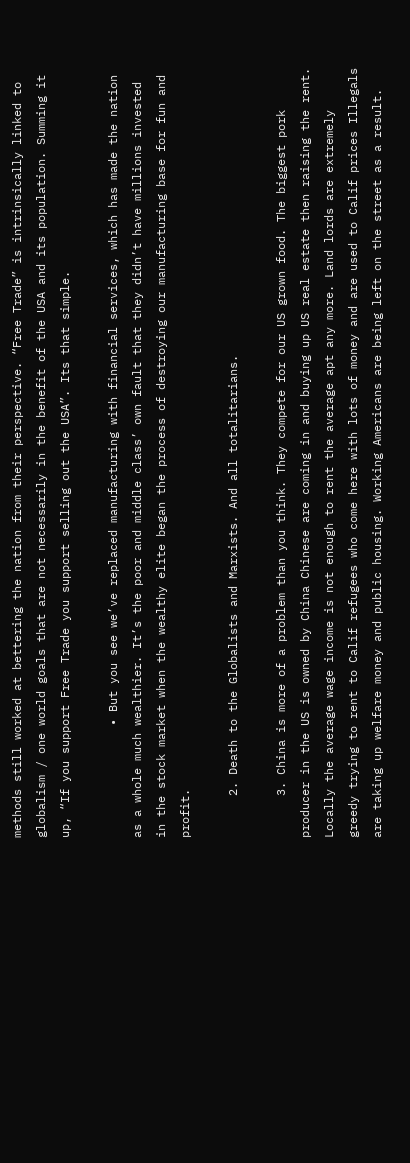methods still worked at bettering the nation from their perspective. “Free Trade” is intrinsically linked to globalism / one world goals that are not necessarily in the benefit of the USA and its population. Summing it up, “If you support Free Trade you support selling out the USA”. Its that simple.

                • But you see we’ve replaced manufacturing with financial services, which has made the nation as a whole much wealthier. It’s the poor and middle class’ own fault that they didn’t have millions invested in the stock market when the wealthy elite began the process of destroying our manufacturing base for fun and profit.

      2. Death to the Globalists and Marxists. And all totalitarians.

      3. China is more of a problem than you think. They compete for our US grown food. The biggest pork producer in the US is owned by China Chinese are coming in and buying up US real estate then raising the rent. Locally the average wage income is not enough to rent the average apt any more. Land lords are extremely greedy trying to rent to Calif refugees who come here with lots of money and are used to Calif prices Illegals are taking up welfare money and public housing. Working Americans are being left on the street as a result.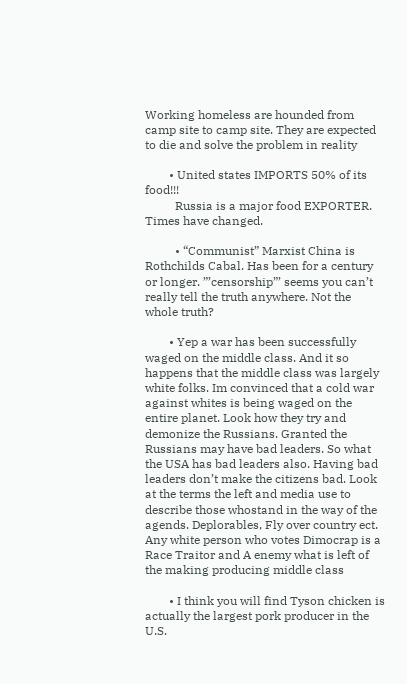Working homeless are hounded from camp site to camp site. They are expected to die and solve the problem in reality

        • United states IMPORTS 50% of its food!!!
          Russia is a major food EXPORTER. Times have changed.

          • “Communist” Marxist China is Rothchilds Cabal. Has been for a century or longer. ”’censorship”’ seems you can’t really tell the truth anywhere. Not the whole truth?

        • Yep a war has been successfully waged on the middle class. And it so happens that the middle class was largely white folks. Im convinced that a cold war against whites is being waged on the entire planet. Look how they try and demonize the Russians. Granted the Russians may have bad leaders. So what the USA has bad leaders also. Having bad leaders don’t make the citizens bad. Look at the terms the left and media use to describe those whostand in the way of the agends. Deplorables, Fly over country ect. Any white person who votes Dimocrap is a Race Traitor and A enemy what is left of the making producing middle class

        • I think you will find Tyson chicken is actually the largest pork producer in the U.S.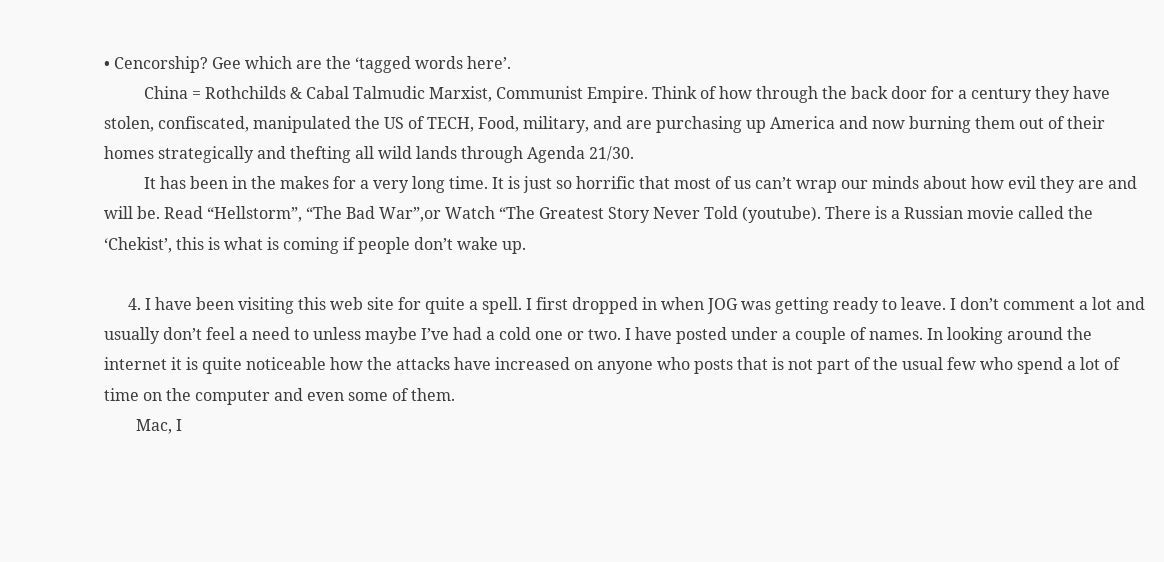• Cencorship? Gee which are the ‘tagged words here’.
          China = Rothchilds & Cabal Talmudic Marxist, Communist Empire. Think of how through the back door for a century they have stolen, confiscated, manipulated the US of TECH, Food, military, and are purchasing up America and now burning them out of their homes strategically and thefting all wild lands through Agenda 21/30.
          It has been in the makes for a very long time. It is just so horrific that most of us can’t wrap our minds about how evil they are and will be. Read “Hellstorm”, “The Bad War”,or Watch “The Greatest Story Never Told (youtube). There is a Russian movie called the ‘Chekist’, this is what is coming if people don’t wake up.

      4. I have been visiting this web site for quite a spell. I first dropped in when JOG was getting ready to leave. I don’t comment a lot and usually don’t feel a need to unless maybe I’ve had a cold one or two. I have posted under a couple of names. In looking around the internet it is quite noticeable how the attacks have increased on anyone who posts that is not part of the usual few who spend a lot of time on the computer and even some of them.
        Mac, I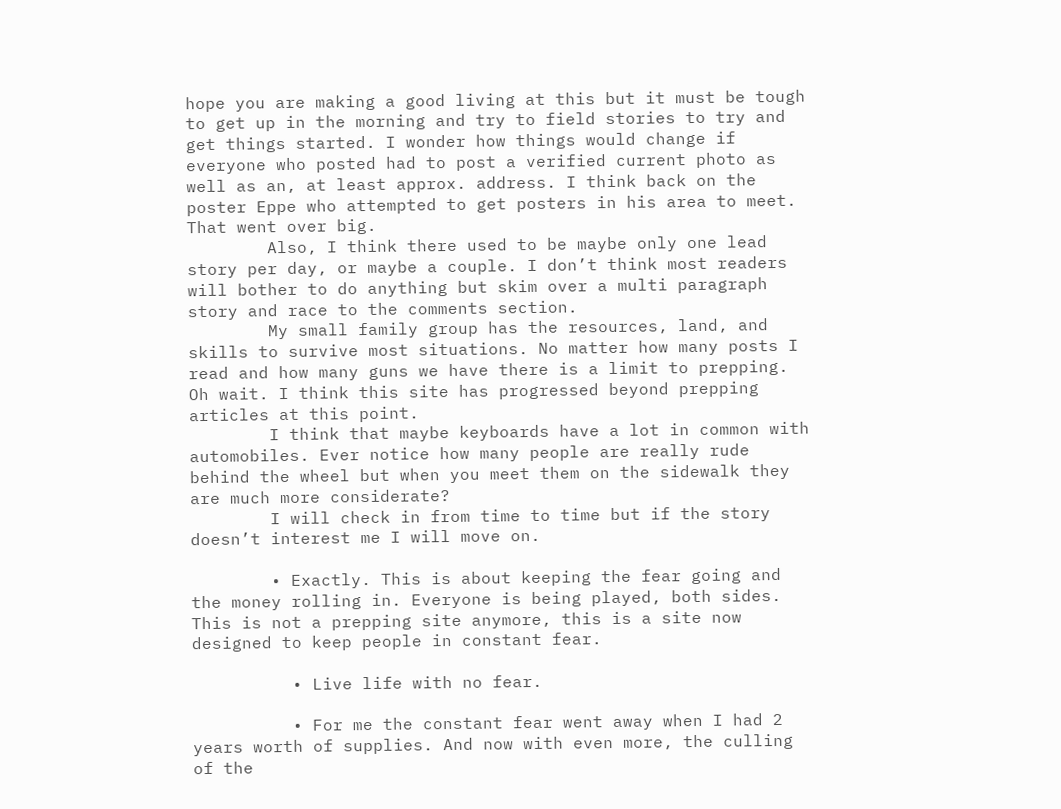hope you are making a good living at this but it must be tough to get up in the morning and try to field stories to try and get things started. I wonder how things would change if everyone who posted had to post a verified current photo as well as an, at least approx. address. I think back on the poster Eppe who attempted to get posters in his area to meet. That went over big.
        Also, I think there used to be maybe only one lead story per day, or maybe a couple. I don’t think most readers will bother to do anything but skim over a multi paragraph story and race to the comments section.
        My small family group has the resources, land, and skills to survive most situations. No matter how many posts I read and how many guns we have there is a limit to prepping. Oh wait. I think this site has progressed beyond prepping articles at this point.
        I think that maybe keyboards have a lot in common with automobiles. Ever notice how many people are really rude behind the wheel but when you meet them on the sidewalk they are much more considerate?
        I will check in from time to time but if the story doesn’t interest me I will move on.

        • Exactly. This is about keeping the fear going and the money rolling in. Everyone is being played, both sides. This is not a prepping site anymore, this is a site now designed to keep people in constant fear.

          • Live life with no fear.

          • For me the constant fear went away when I had 2 years worth of supplies. And now with even more, the culling of the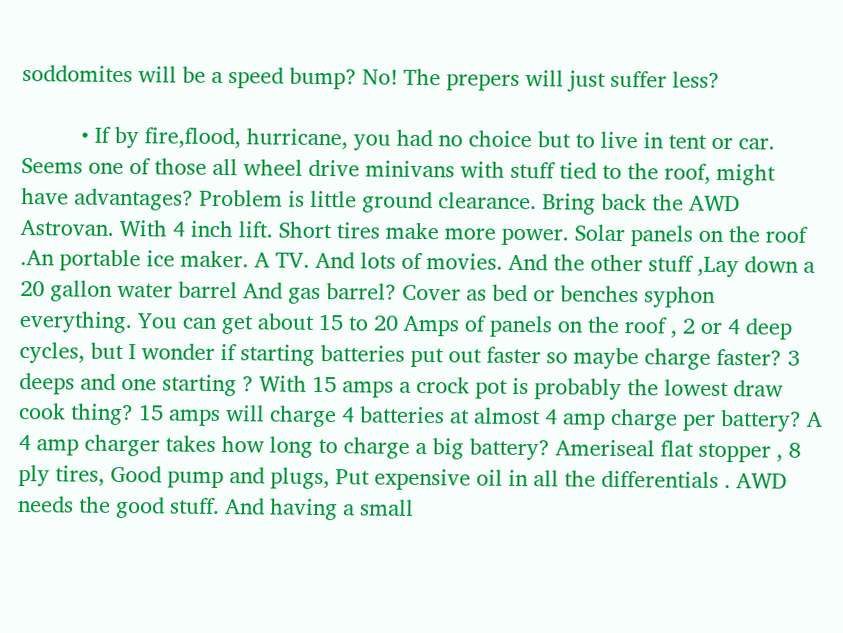soddomites will be a speed bump? No! The prepers will just suffer less?

          • If by fire,flood, hurricane, you had no choice but to live in tent or car. Seems one of those all wheel drive minivans with stuff tied to the roof, might have advantages? Problem is little ground clearance. Bring back the AWD Astrovan. With 4 inch lift. Short tires make more power. Solar panels on the roof .An portable ice maker. A TV. And lots of movies. And the other stuff ,Lay down a 20 gallon water barrel And gas barrel? Cover as bed or benches syphon everything. You can get about 15 to 20 Amps of panels on the roof , 2 or 4 deep cycles, but I wonder if starting batteries put out faster so maybe charge faster? 3 deeps and one starting ? With 15 amps a crock pot is probably the lowest draw cook thing? 15 amps will charge 4 batteries at almost 4 amp charge per battery? A 4 amp charger takes how long to charge a big battery? Ameriseal flat stopper , 8 ply tires, Good pump and plugs, Put expensive oil in all the differentials . AWD needs the good stuff. And having a small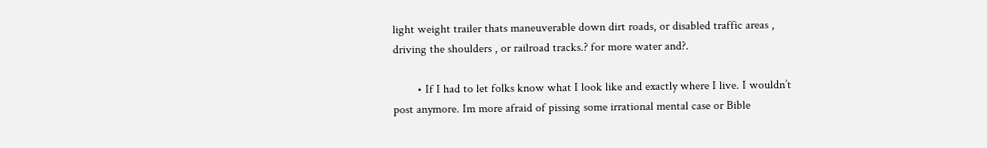light weight trailer thats maneuverable down dirt roads, or disabled traffic areas , driving the shoulders , or railroad tracks.? for more water and?.

        • If I had to let folks know what I look like and exactly where I live. I wouldn’t post anymore. Im more afraid of pissing some irrational mental case or Bible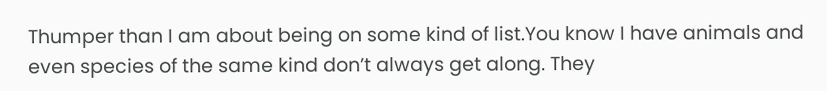Thumper than I am about being on some kind of list.You know I have animals and even species of the same kind don’t always get along. They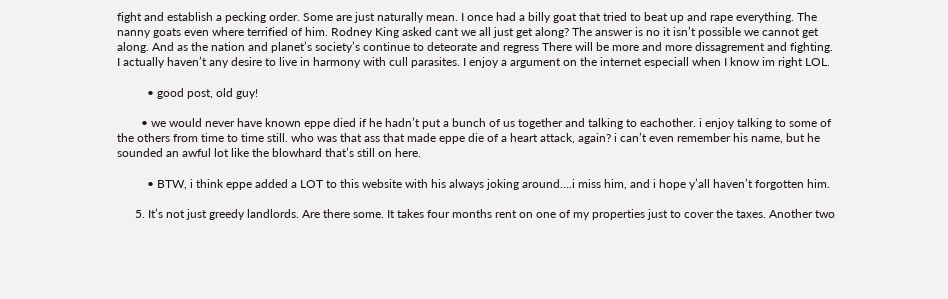fight and establish a pecking order. Some are just naturally mean. I once had a billy goat that tried to beat up and rape everything. The nanny goats even where terrified of him. Rodney King asked cant we all just get along? The answer is no it isn’t possible we cannot get along. And as the nation and planet’s society’s continue to deteorate and regress There will be more and more dissagrement and fighting. I actually haven’t any desire to live in harmony with cull parasites. I enjoy a argument on the internet especiall when I know im right LOL.

          • good post, old guy!

        • we would never have known eppe died if he hadn’t put a bunch of us together and talking to eachother. i enjoy talking to some of the others from time to time still. who was that ass that made eppe die of a heart attack, again? i can’t even remember his name, but he sounded an awful lot like the blowhard that’s still on here.

          • BTW, i think eppe added a LOT to this website with his always joking around….i miss him, and i hope y’all haven’t forgotten him.

      5. It’s not just greedy landlords. Are there some. It takes four months rent on one of my properties just to cover the taxes. Another two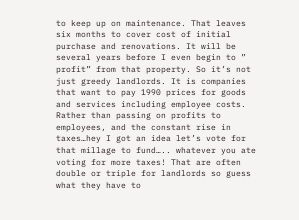to keep up on maintenance. That leaves six months to cover cost of initial purchase and renovations. It will be several years before I even begin to ” profit” from that property. So it’s not just greedy landlords. It is companies that want to pay 1990 prices for goods and services including employee costs. Rather than passing on profits to employees, and the constant rise in taxes…hey I got an idea let’s vote for that millage to fund….. whatever you ate voting for more taxes! That are often double or triple for landlords so guess what they have to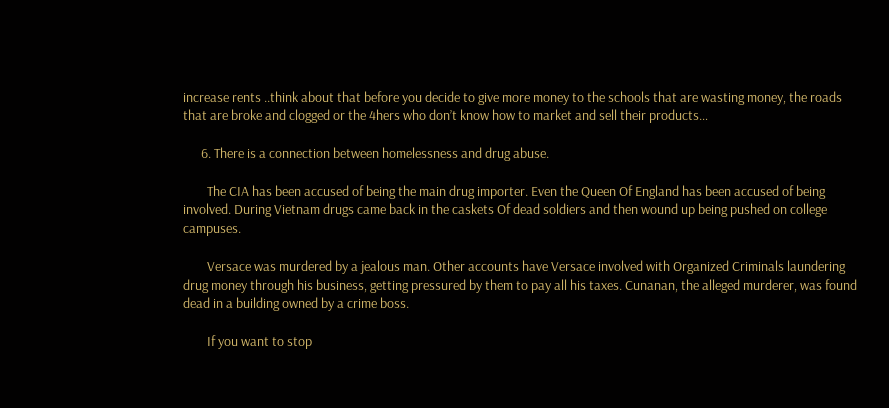increase rents ..think about that before you decide to give more money to the schools that are wasting money, the roads that are broke and clogged or the 4hers who don’t know how to market and sell their products…

      6. There is a connection between homelessness and drug abuse.

        The CIA has been accused of being the main drug importer. Even the Queen Of England has been accused of being involved. During Vietnam drugs came back in the caskets Of dead soldiers and then wound up being pushed on college campuses.

        Versace was murdered by a jealous man. Other accounts have Versace involved with Organized Criminals laundering drug money through his business, getting pressured by them to pay all his taxes. Cunanan, the alleged murderer, was found dead in a building owned by a crime boss.

        If you want to stop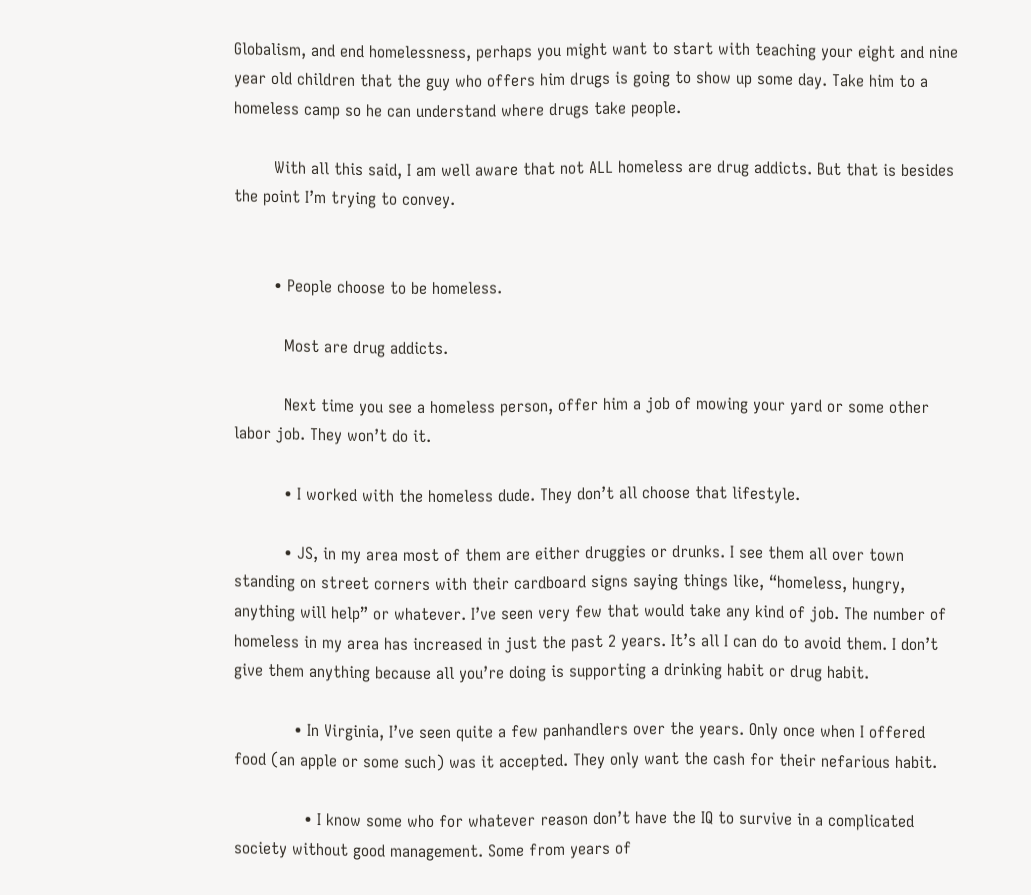Globalism, and end homelessness, perhaps you might want to start with teaching your eight and nine year old children that the guy who offers him drugs is going to show up some day. Take him to a homeless camp so he can understand where drugs take people.

        With all this said, I am well aware that not ALL homeless are drug addicts. But that is besides the point I’m trying to convey.


        • People choose to be homeless.

          Most are drug addicts.

          Next time you see a homeless person, offer him a job of mowing your yard or some other labor job. They won’t do it.

          • I worked with the homeless dude. They don’t all choose that lifestyle.

          • JS, in my area most of them are either druggies or drunks. I see them all over town standing on street corners with their cardboard signs saying things like, “homeless, hungry, anything will help” or whatever. I’ve seen very few that would take any kind of job. The number of homeless in my area has increased in just the past 2 years. It’s all I can do to avoid them. I don’t give them anything because all you’re doing is supporting a drinking habit or drug habit.

            • In Virginia, I’ve seen quite a few panhandlers over the years. Only once when I offered food (an apple or some such) was it accepted. They only want the cash for their nefarious habit.

              • I know some who for whatever reason don’t have the IQ to survive in a complicated society without good management. Some from years of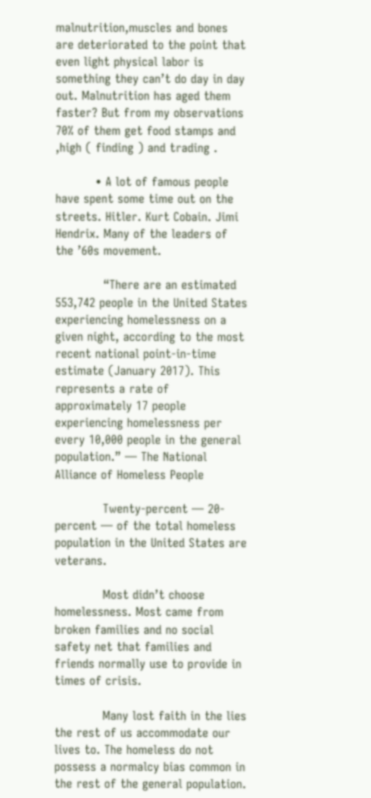malnutrition,muscles and bones are deteriorated to the point that even light physical labor is something they can’t do day in day out. Malnutrition has aged them faster? But from my observations 70% of them get food stamps and ,high ( finding ) and trading .

          • A lot of famous people have spent some time out on the streets. Hitler. Kurt Cobain. Jimi Hendrix. Many of the leaders of the ’60s movement.

            “There are an estimated 553,742 people in the United States experiencing homelessness on a given night, according to the most recent national point-in-time estimate (January 2017). This represents a rate of approximately 17 people experiencing homelessness per every 10,000 people in the general population.” — The National Alliance of Homeless People

            Twenty-percent — 20-percent — of the total homeless population in the United States are veterans.

            Most didn’t choose homelessness. Most came from broken families and no social safety net that families and friends normally use to provide in times of crisis.

            Many lost faith in the lies the rest of us accommodate our lives to. The homeless do not possess a normalcy bias common in the rest of the general population.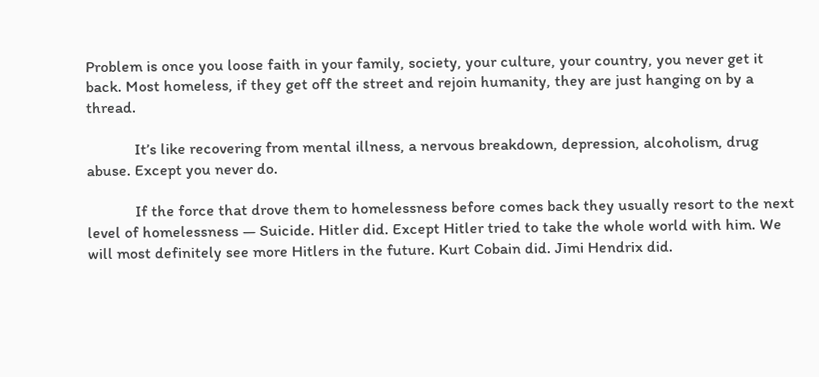Problem is once you loose faith in your family, society, your culture, your country, you never get it back. Most homeless, if they get off the street and rejoin humanity, they are just hanging on by a thread.

            It’s like recovering from mental illness, a nervous breakdown, depression, alcoholism, drug abuse. Except you never do.

            If the force that drove them to homelessness before comes back they usually resort to the next level of homelessness — Suicide. Hitler did. Except Hitler tried to take the whole world with him. We will most definitely see more Hitlers in the future. Kurt Cobain did. Jimi Hendrix did.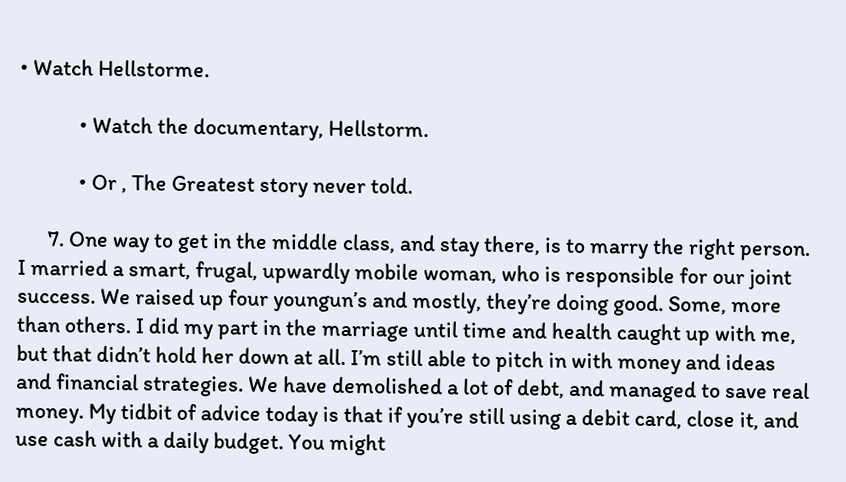• Watch Hellstorme.

            • Watch the documentary, Hellstorm.

            • Or , The Greatest story never told.

      7. One way to get in the middle class, and stay there, is to marry the right person. I married a smart, frugal, upwardly mobile woman, who is responsible for our joint success. We raised up four youngun’s and mostly, they’re doing good. Some, more than others. I did my part in the marriage until time and health caught up with me, but that didn’t hold her down at all. I’m still able to pitch in with money and ideas and financial strategies. We have demolished a lot of debt, and managed to save real money. My tidbit of advice today is that if you’re still using a debit card, close it, and use cash with a daily budget. You might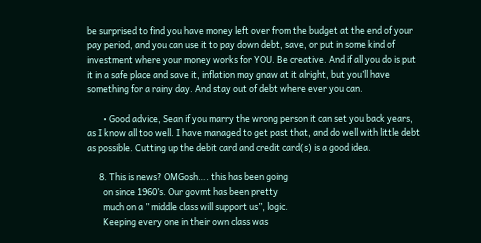be surprised to find you have money left over from the budget at the end of your pay period, and you can use it to pay down debt, save, or put in some kind of investment where your money works for YOU. Be creative. And if all you do is put it in a safe place and save it, inflation may gnaw at it alright, but you’ll have something for a rainy day. And stay out of debt where ever you can.

        • Good advice, Sean if you marry the wrong person it can set you back years, as I know all too well. I have managed to get past that, and do well with little debt as possible. Cutting up the debit card and credit card(s) is a good idea.

      8. This is news? OMGosh…. this has been going
        on since 1960’s. Our govmt has been pretty
        much on a ” middle class will support us”, logic.
        Keeping every one in their own class was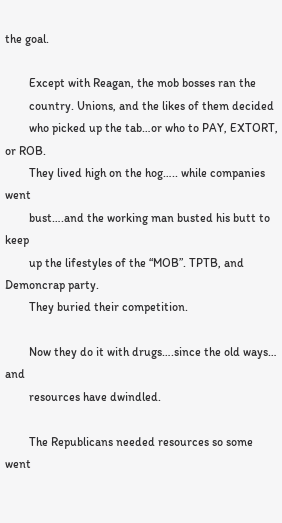the goal.

        Except with Reagan, the mob bosses ran the
        country. Unions, and the likes of them decided
        who picked up the tab…or who to PAY, EXTORT, or ROB.
        They lived high on the hog….. while companies went
        bust….and the working man busted his butt to keep
        up the lifestyles of the “MOB”. TPTB, and Demoncrap party.
        They buried their competition.

        Now they do it with drugs….since the old ways… and
        resources have dwindled.

        The Republicans needed resources so some went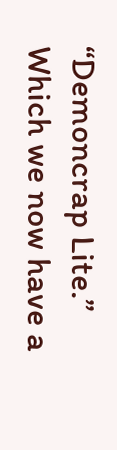“Demoncrap Lite.” Which we now have a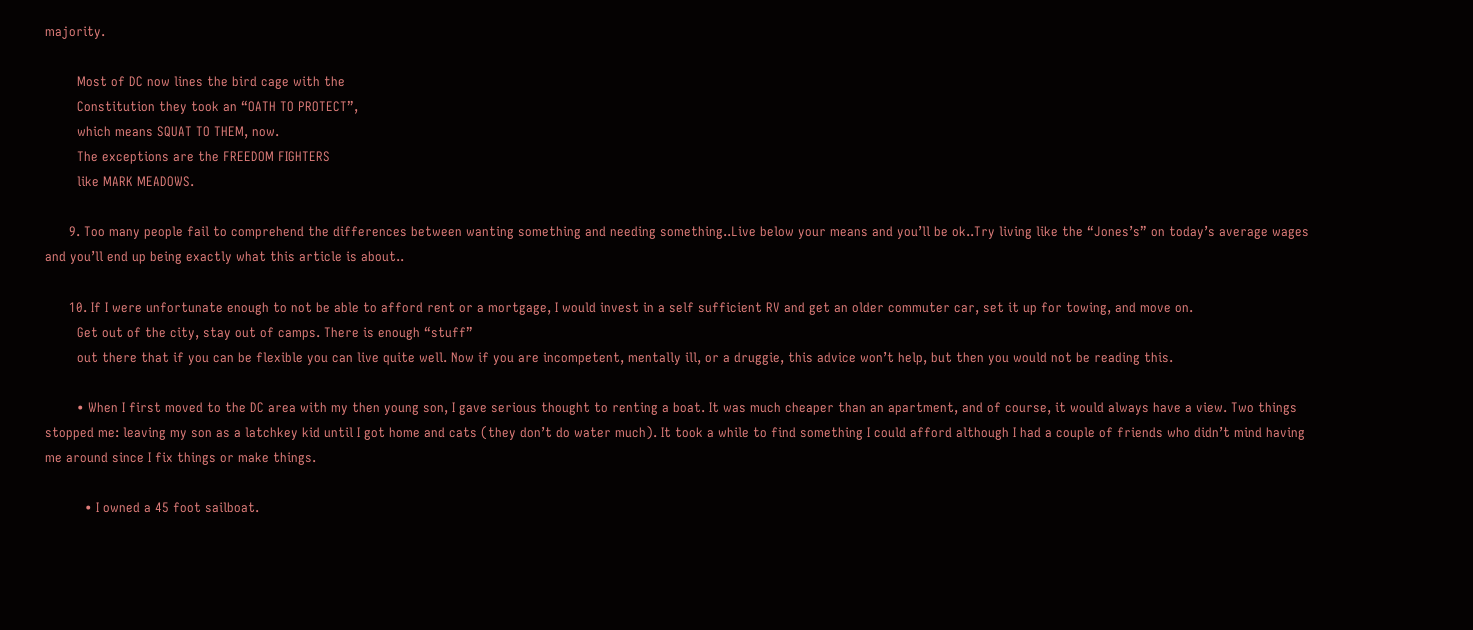majority.

        Most of DC now lines the bird cage with the
        Constitution they took an “OATH TO PROTECT”,
        which means SQUAT TO THEM, now.
        The exceptions are the FREEDOM FIGHTERS
        like MARK MEADOWS.

      9. Too many people fail to comprehend the differences between wanting something and needing something..Live below your means and you’ll be ok..Try living like the “Jones’s” on today’s average wages and you’ll end up being exactly what this article is about..

      10. If I were unfortunate enough to not be able to afford rent or a mortgage, I would invest in a self sufficient RV and get an older commuter car, set it up for towing, and move on.
        Get out of the city, stay out of camps. There is enough “stuff”
        out there that if you can be flexible you can live quite well. Now if you are incompetent, mentally ill, or a druggie, this advice won’t help, but then you would not be reading this.

        • When I first moved to the DC area with my then young son, I gave serious thought to renting a boat. It was much cheaper than an apartment, and of course, it would always have a view. Two things stopped me: leaving my son as a latchkey kid until I got home and cats (they don’t do water much). It took a while to find something I could afford although I had a couple of friends who didn’t mind having me around since I fix things or make things.

          • I owned a 45 foot sailboat.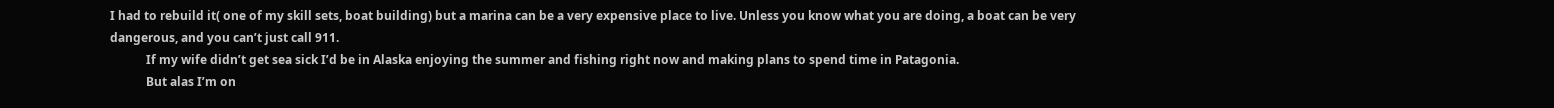I had to rebuild it( one of my skill sets, boat building) but a marina can be a very expensive place to live. Unless you know what you are doing, a boat can be very dangerous, and you can’t just call 911.
            If my wife didn’t get sea sick I’d be in Alaska enjoying the summer and fishing right now and making plans to spend time in Patagonia.
            But alas I’m on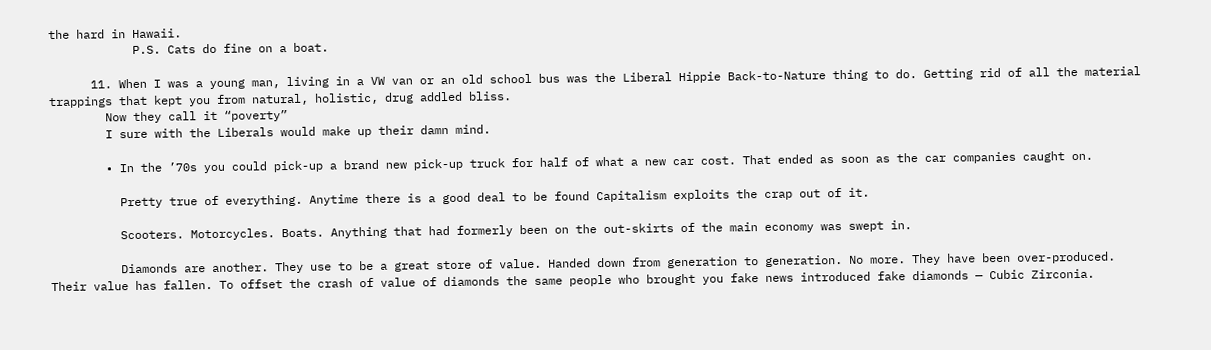the hard in Hawaii.
            P.S. Cats do fine on a boat.

      11. When I was a young man, living in a VW van or an old school bus was the Liberal Hippie Back-to-Nature thing to do. Getting rid of all the material trappings that kept you from natural, holistic, drug addled bliss.
        Now they call it “poverty”
        I sure with the Liberals would make up their damn mind.

        • In the ’70s you could pick-up a brand new pick-up truck for half of what a new car cost. That ended as soon as the car companies caught on.

          Pretty true of everything. Anytime there is a good deal to be found Capitalism exploits the crap out of it.

          Scooters. Motorcycles. Boats. Anything that had formerly been on the out-skirts of the main economy was swept in.

          Diamonds are another. They use to be a great store of value. Handed down from generation to generation. No more. They have been over-produced. Their value has fallen. To offset the crash of value of diamonds the same people who brought you fake news introduced fake diamonds — Cubic Zirconia.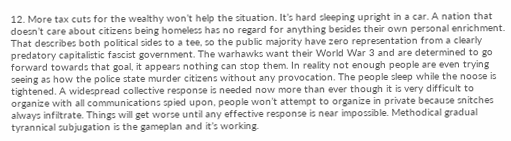12. More tax cuts for the wealthy won’t help the situation. It’s hard sleeping upright in a car. A nation that doesn’t care about citizens being homeless has no regard for anything besides their own personal enrichment. That describes both political sides to a tee, so the public majority have zero representation from a clearly predatory capitalistic fascist government. The warhawks want their World War 3 and are determined to go forward towards that goal, it appears nothing can stop them. In reality not enough people are even trying seeing as how the police state murder citizens without any provocation. The people sleep while the noose is tightened. A widespread collective response is needed now more than ever though it is very difficult to organize with all communications spied upon, people won’t attempt to organize in private because snitches always infiltrate. Things will get worse until any effective response is near impossible. Methodical gradual tyrannical subjugation is the gameplan and it’s working.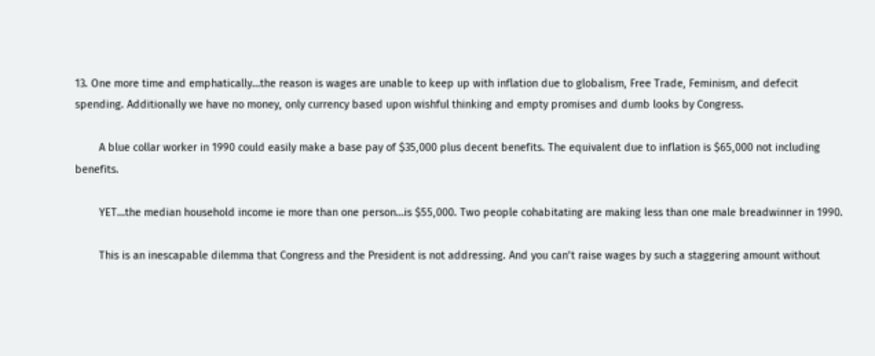13. One more time and emphatically…the reason is wages are unable to keep up with inflation due to globalism, Free Trade, Feminism, and defecit spending. Additionally we have no money, only currency based upon wishful thinking and empty promises and dumb looks by Congress.

        A blue collar worker in 1990 could easily make a base pay of $35,000 plus decent benefits. The equivalent due to inflation is $65,000 not including benefits.

        YET…the median household income ie more than one person…is $55,000. Two people cohabitating are making less than one male breadwinner in 1990.

        This is an inescapable dilemma that Congress and the President is not addressing. And you can’t raise wages by such a staggering amount without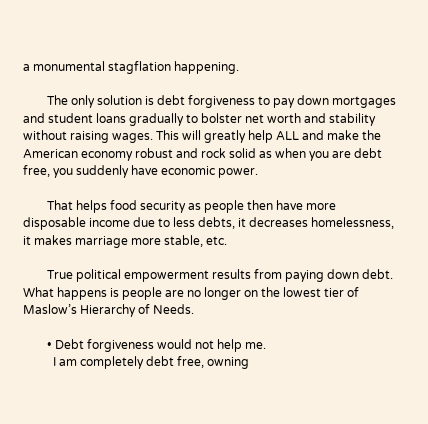a monumental stagflation happening.

        The only solution is debt forgiveness to pay down mortgages and student loans gradually to bolster net worth and stability without raising wages. This will greatly help ALL and make the American economy robust and rock solid as when you are debt free, you suddenly have economic power.

        That helps food security as people then have more disposable income due to less debts, it decreases homelessness, it makes marriage more stable, etc.

        True political empowerment results from paying down debt. What happens is people are no longer on the lowest tier of Maslow’s Hierarchy of Needs.

        • Debt forgiveness would not help me.
          I am completely debt free, owning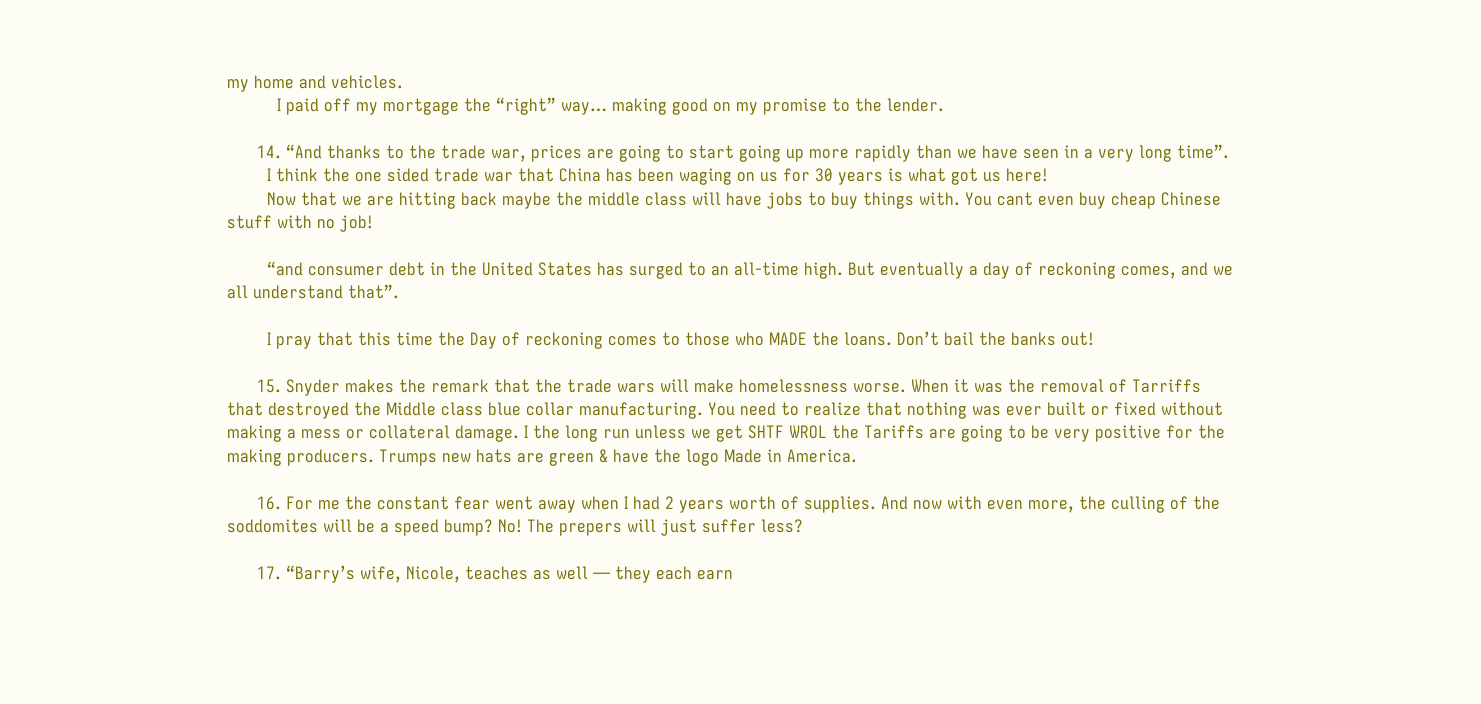my home and vehicles.
          I paid off my mortgage the “right” way… making good on my promise to the lender.

      14. “And thanks to the trade war, prices are going to start going up more rapidly than we have seen in a very long time”.
        I think the one sided trade war that China has been waging on us for 30 years is what got us here!
        Now that we are hitting back maybe the middle class will have jobs to buy things with. You cant even buy cheap Chinese stuff with no job!

        “and consumer debt in the United States has surged to an all-time high. But eventually a day of reckoning comes, and we all understand that”.

        I pray that this time the Day of reckoning comes to those who MADE the loans. Don’t bail the banks out!

      15. Snyder makes the remark that the trade wars will make homelessness worse. When it was the removal of Tarriffs that destroyed the Middle class blue collar manufacturing. You need to realize that nothing was ever built or fixed without making a mess or collateral damage. I the long run unless we get SHTF WROL the Tariffs are going to be very positive for the making producers. Trumps new hats are green & have the logo Made in America.

      16. For me the constant fear went away when I had 2 years worth of supplies. And now with even more, the culling of the soddomites will be a speed bump? No! The prepers will just suffer less?

      17. “Barry’s wife, Nicole, teaches as well — they each earn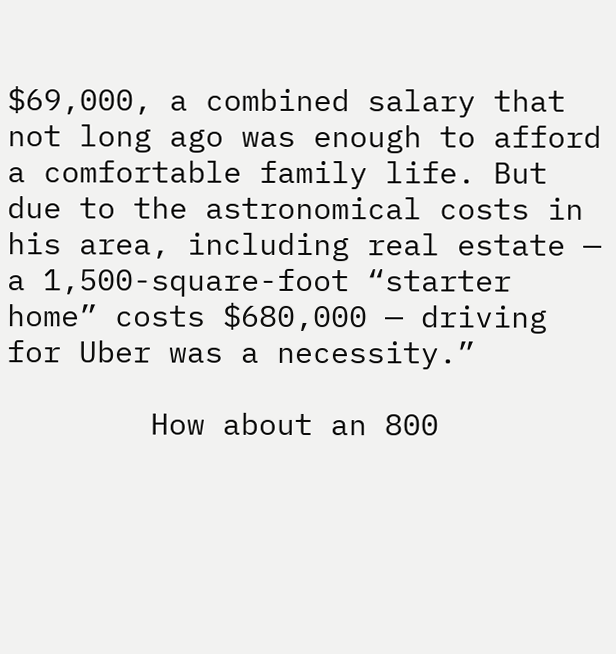$69,000, a combined salary that not long ago was enough to afford a comfortable family life. But due to the astronomical costs in his area, including real estate — a 1,500-square-foot “starter home” costs $680,000 — driving for Uber was a necessity.”

        How about an 800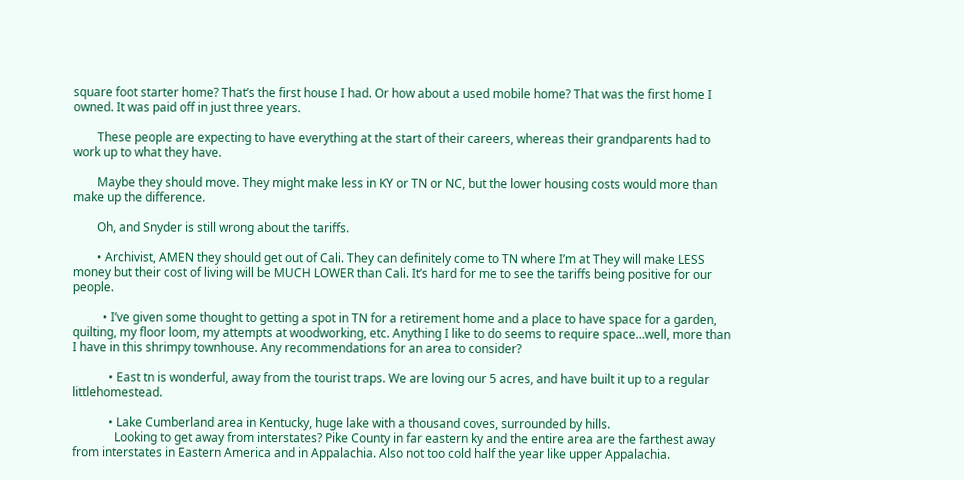square foot starter home? That’s the first house I had. Or how about a used mobile home? That was the first home I owned. It was paid off in just three years.

        These people are expecting to have everything at the start of their careers, whereas their grandparents had to work up to what they have.

        Maybe they should move. They might make less in KY or TN or NC, but the lower housing costs would more than make up the difference.

        Oh, and Snyder is still wrong about the tariffs.

        • Archivist, AMEN they should get out of Cali. They can definitely come to TN where I’m at They will make LESS money but their cost of living will be MUCH LOWER than Cali. It’s hard for me to see the tariffs being positive for our people.

          • I’ve given some thought to getting a spot in TN for a retirement home and a place to have space for a garden, quilting, my floor loom, my attempts at woodworking, etc. Anything I like to do seems to require space…well, more than I have in this shrimpy townhouse. Any recommendations for an area to consider?

            • East tn is wonderful, away from the tourist traps. We are loving our 5 acres, and have built it up to a regular littlehomestead.

            • Lake Cumberland area in Kentucky, huge lake with a thousand coves, surrounded by hills.
              Looking to get away from interstates? Pike County in far eastern ky and the entire area are the farthest away from interstates in Eastern America and in Appalachia. Also not too cold half the year like upper Appalachia.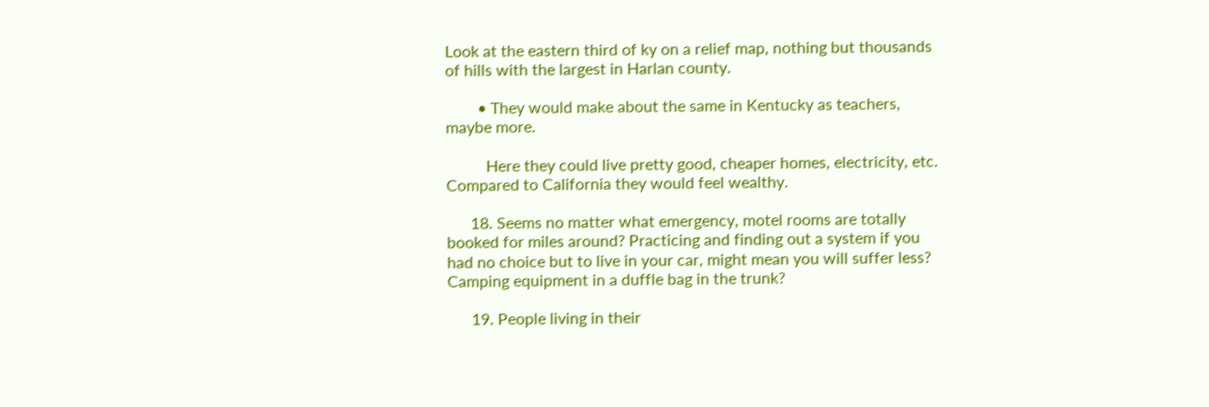Look at the eastern third of ky on a relief map, nothing but thousands of hills with the largest in Harlan county.

        • They would make about the same in Kentucky as teachers, maybe more.

          Here they could live pretty good, cheaper homes, electricity, etc. Compared to California they would feel wealthy.

      18. Seems no matter what emergency, motel rooms are totally booked for miles around? Practicing and finding out a system if you had no choice but to live in your car, might mean you will suffer less? Camping equipment in a duffle bag in the trunk?

      19. People living in their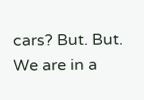cars? But. But. We are in a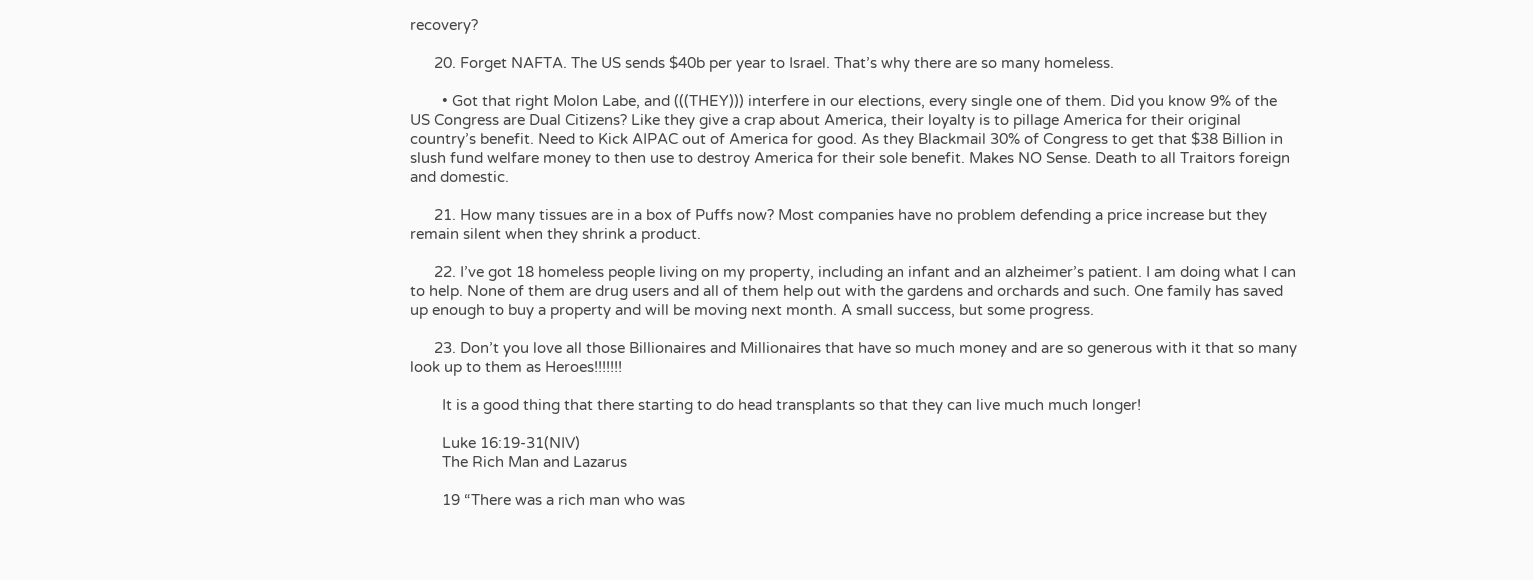recovery?

      20. Forget NAFTA. The US sends $40b per year to Israel. That’s why there are so many homeless.

        • Got that right Molon Labe, and (((THEY))) interfere in our elections, every single one of them. Did you know 9% of the US Congress are Dual Citizens? Like they give a crap about America, their loyalty is to pillage America for their original country’s benefit. Need to Kick AIPAC out of America for good. As they Blackmail 30% of Congress to get that $38 Billion in slush fund welfare money to then use to destroy America for their sole benefit. Makes NO Sense. Death to all Traitors foreign and domestic.

      21. How many tissues are in a box of Puffs now? Most companies have no problem defending a price increase but they remain silent when they shrink a product.

      22. I’ve got 18 homeless people living on my property, including an infant and an alzheimer’s patient. I am doing what I can to help. None of them are drug users and all of them help out with the gardens and orchards and such. One family has saved up enough to buy a property and will be moving next month. A small success, but some progress.

      23. Don’t you love all those Billionaires and Millionaires that have so much money and are so generous with it that so many look up to them as Heroes!!!!!!!

        It is a good thing that there starting to do head transplants so that they can live much much longer!

        Luke 16:19-31(NIV)
        The Rich Man and Lazarus

        19 “There was a rich man who was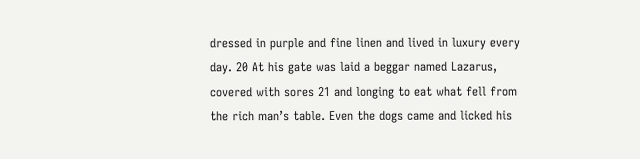dressed in purple and fine linen and lived in luxury every day. 20 At his gate was laid a beggar named Lazarus, covered with sores 21 and longing to eat what fell from the rich man’s table. Even the dogs came and licked his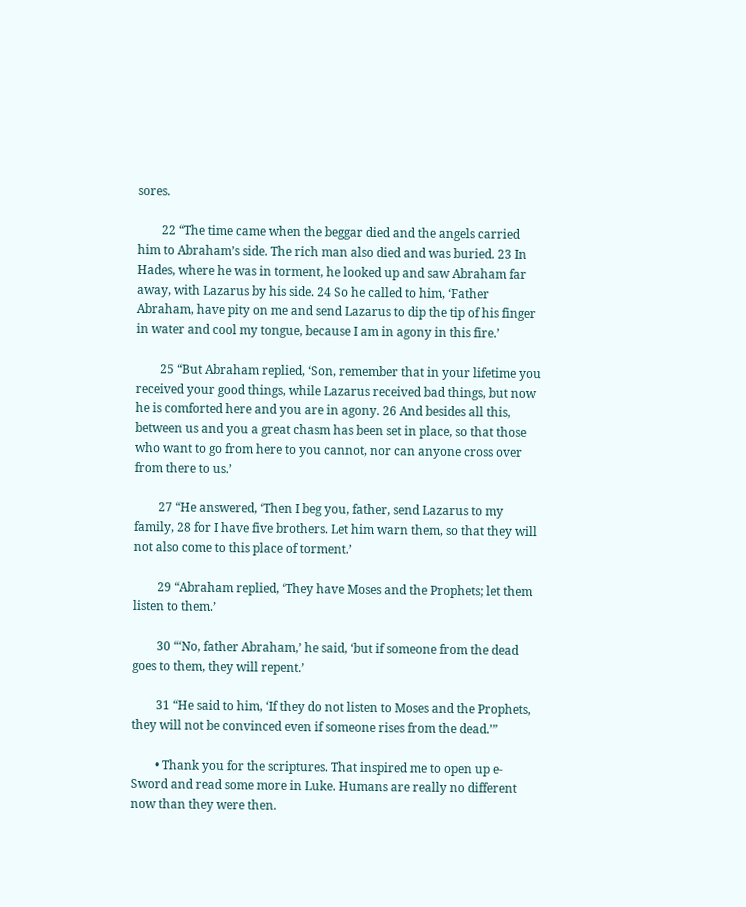sores.

        22 “The time came when the beggar died and the angels carried him to Abraham’s side. The rich man also died and was buried. 23 In Hades, where he was in torment, he looked up and saw Abraham far away, with Lazarus by his side. 24 So he called to him, ‘Father Abraham, have pity on me and send Lazarus to dip the tip of his finger in water and cool my tongue, because I am in agony in this fire.’

        25 “But Abraham replied, ‘Son, remember that in your lifetime you received your good things, while Lazarus received bad things, but now he is comforted here and you are in agony. 26 And besides all this, between us and you a great chasm has been set in place, so that those who want to go from here to you cannot, nor can anyone cross over from there to us.’

        27 “He answered, ‘Then I beg you, father, send Lazarus to my family, 28 for I have five brothers. Let him warn them, so that they will not also come to this place of torment.’

        29 “Abraham replied, ‘They have Moses and the Prophets; let them listen to them.’

        30 “‘No, father Abraham,’ he said, ‘but if someone from the dead goes to them, they will repent.’

        31 “He said to him, ‘If they do not listen to Moses and the Prophets, they will not be convinced even if someone rises from the dead.’”

        • Thank you for the scriptures. That inspired me to open up e-Sword and read some more in Luke. Humans are really no different now than they were then.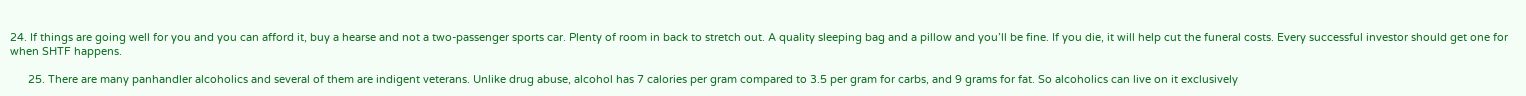24. If things are going well for you and you can afford it, buy a hearse and not a two-passenger sports car. Plenty of room in back to stretch out. A quality sleeping bag and a pillow and you’ll be fine. If you die, it will help cut the funeral costs. Every successful investor should get one for when SHTF happens.

      25. There are many panhandler alcoholics and several of them are indigent veterans. Unlike drug abuse, alcohol has 7 calories per gram compared to 3.5 per gram for carbs, and 9 grams for fat. So alcoholics can live on it exclusively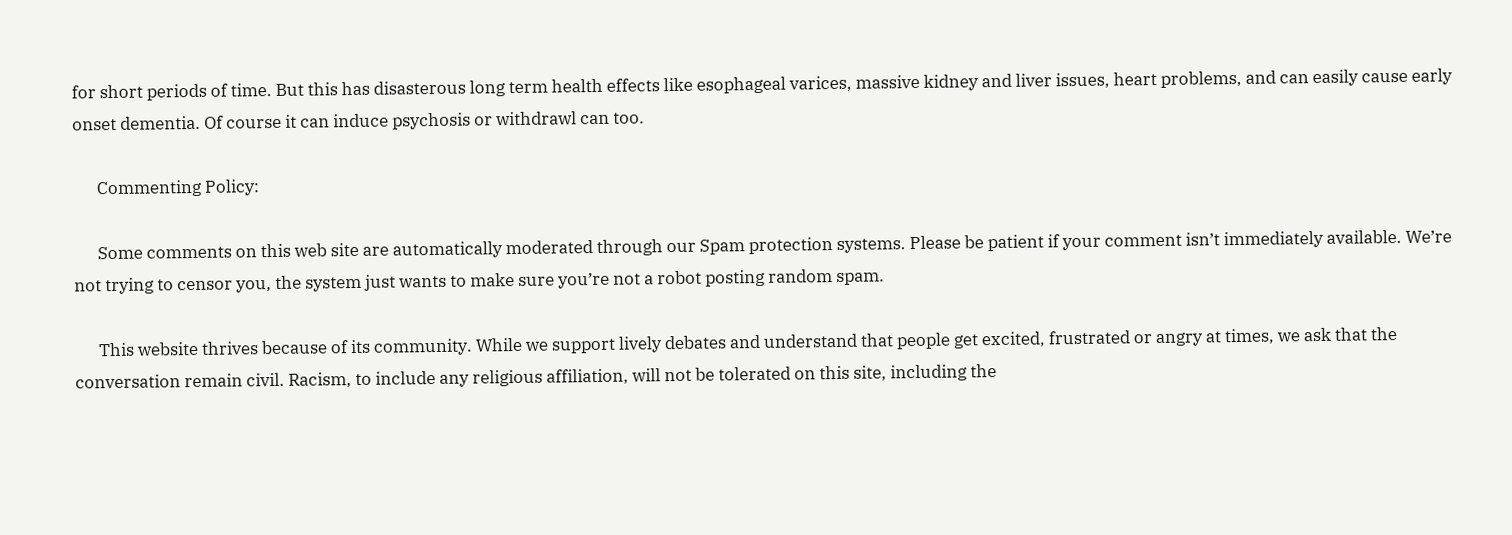for short periods of time. But this has disasterous long term health effects like esophageal varices, massive kidney and liver issues, heart problems, and can easily cause early onset dementia. Of course it can induce psychosis or withdrawl can too.

      Commenting Policy:

      Some comments on this web site are automatically moderated through our Spam protection systems. Please be patient if your comment isn’t immediately available. We’re not trying to censor you, the system just wants to make sure you’re not a robot posting random spam.

      This website thrives because of its community. While we support lively debates and understand that people get excited, frustrated or angry at times, we ask that the conversation remain civil. Racism, to include any religious affiliation, will not be tolerated on this site, including the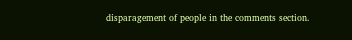disparagement of people in the comments section.